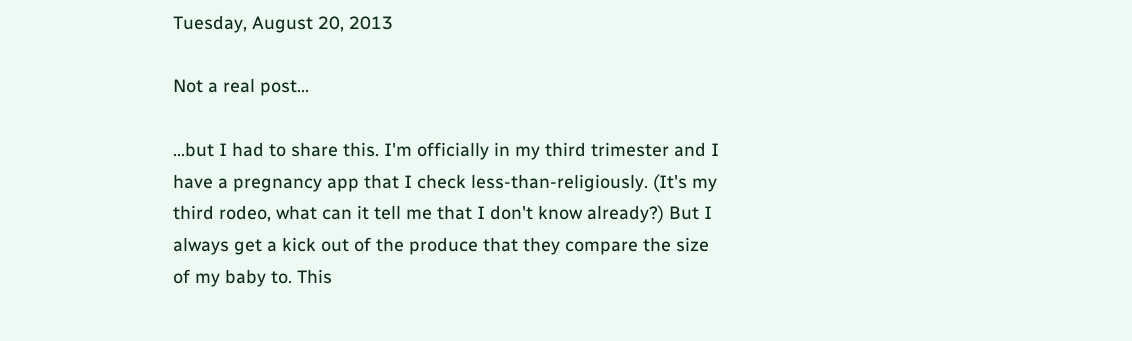Tuesday, August 20, 2013

Not a real post...

...but I had to share this. I'm officially in my third trimester and I have a pregnancy app that I check less-than-religiously. (It's my third rodeo, what can it tell me that I don't know already?) But I always get a kick out of the produce that they compare the size of my baby to. This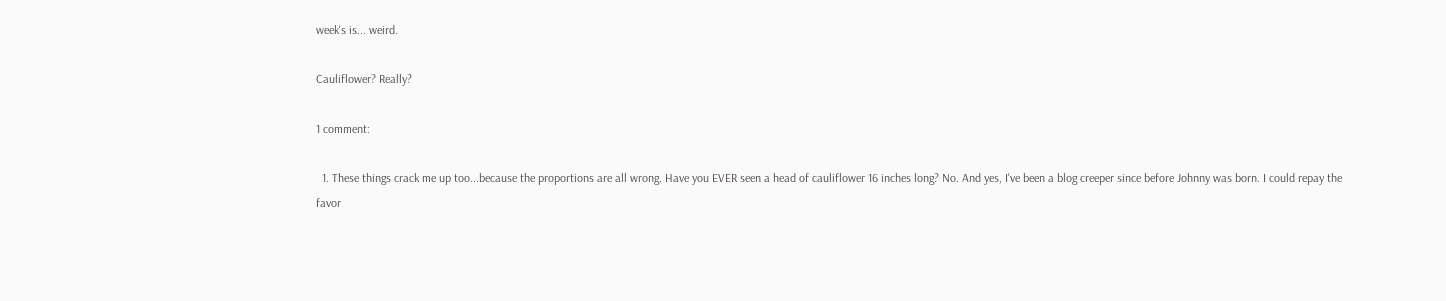week's is... weird.

Cauliflower? Really?

1 comment:

  1. These things crack me up too...because the proportions are all wrong. Have you EVER seen a head of cauliflower 16 inches long? No. And yes, I've been a blog creeper since before Johnny was born. I could repay the favor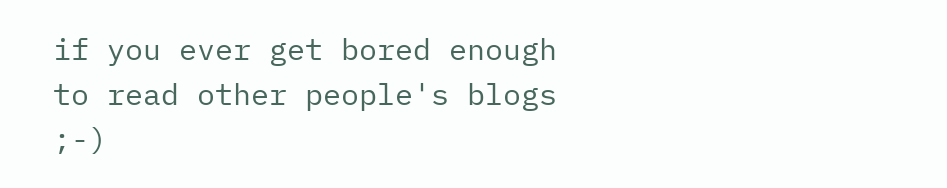if you ever get bored enough to read other people's blogs ;-)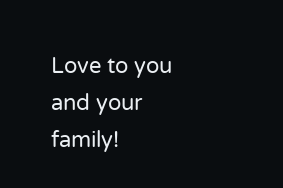Love to you and your family!